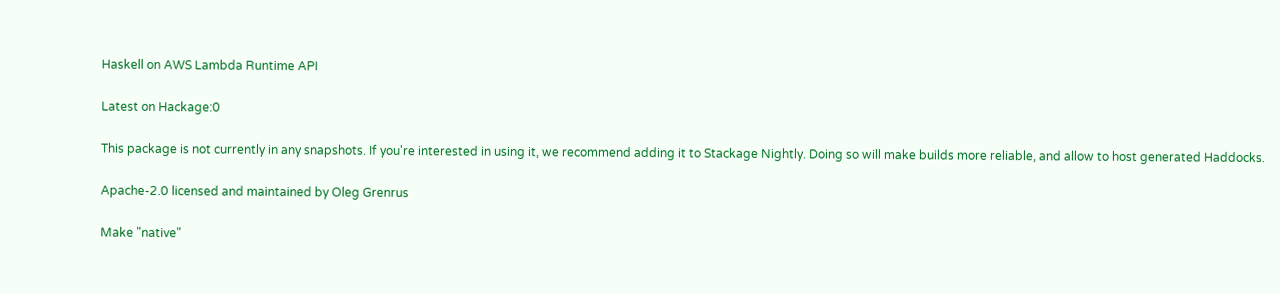Haskell on AWS Lambda Runtime API

Latest on Hackage:0

This package is not currently in any snapshots. If you're interested in using it, we recommend adding it to Stackage Nightly. Doing so will make builds more reliable, and allow to host generated Haddocks.

Apache-2.0 licensed and maintained by Oleg Grenrus

Make "native"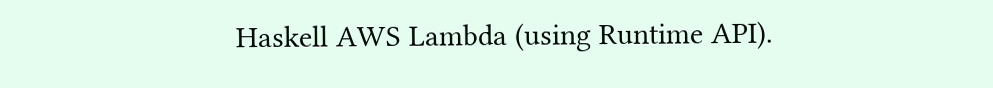Haskell AWS Lambda (using Runtime API).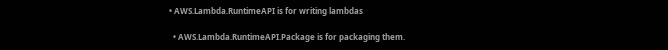• AWS.Lambda.RuntimeAPI is for writing lambdas

  • AWS.Lambda.RuntimeAPI.Package is for packaging them.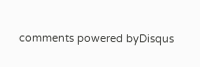comments powered byDisqus